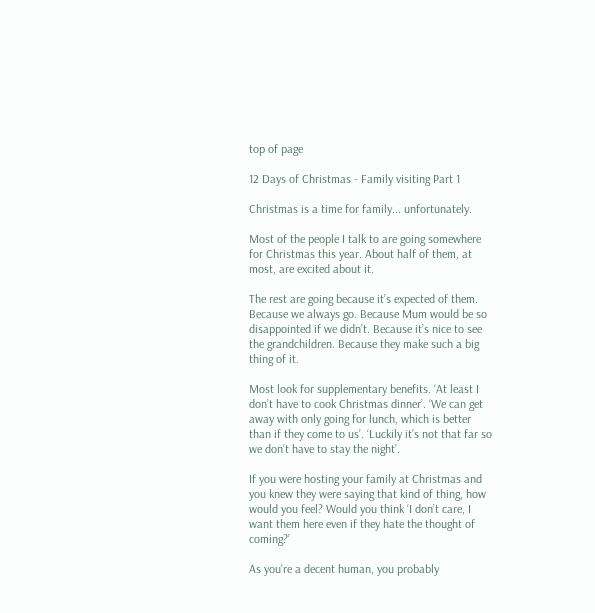top of page

12 Days of Christmas - Family visiting Part 1

Christmas is a time for family... unfortunately.

Most of the people I talk to are going somewhere for Christmas this year. About half of them, at most, are excited about it.

The rest are going because it’s expected of them. Because we always go. Because Mum would be so disappointed if we didn’t. Because it’s nice to see the grandchildren. Because they make such a big thing of it.

Most look for supplementary benefits. ‘At least I don’t have to cook Christmas dinner’. ‘We can get away with only going for lunch, which is better than if they come to us’. ‘Luckily it’s not that far so we don’t have to stay the night’.

If you were hosting your family at Christmas and you knew they were saying that kind of thing, how would you feel? Would you think ‘I don’t care, I want them here even if they hate the thought of coming?’

As you’re a decent human, you probably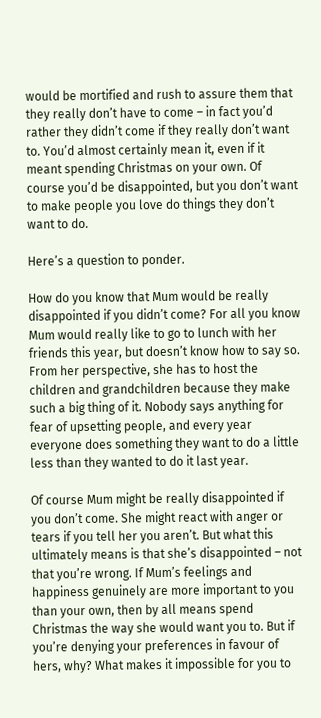would be mortified and rush to assure them that they really don’t have to come – in fact you’d rather they didn’t come if they really don’t want to. You’d almost certainly mean it, even if it meant spending Christmas on your own. Of course you’d be disappointed, but you don’t want to make people you love do things they don’t want to do.

Here’s a question to ponder.

How do you know that Mum would be really disappointed if you didn’t come? For all you know Mum would really like to go to lunch with her friends this year, but doesn’t know how to say so. From her perspective, she has to host the children and grandchildren because they make such a big thing of it. Nobody says anything for fear of upsetting people, and every year everyone does something they want to do a little less than they wanted to do it last year.

Of course Mum might be really disappointed if you don’t come. She might react with anger or tears if you tell her you aren’t. But what this ultimately means is that she’s disappointed – not that you’re wrong. If Mum’s feelings and happiness genuinely are more important to you than your own, then by all means spend Christmas the way she would want you to. But if you’re denying your preferences in favour of hers, why? What makes it impossible for you to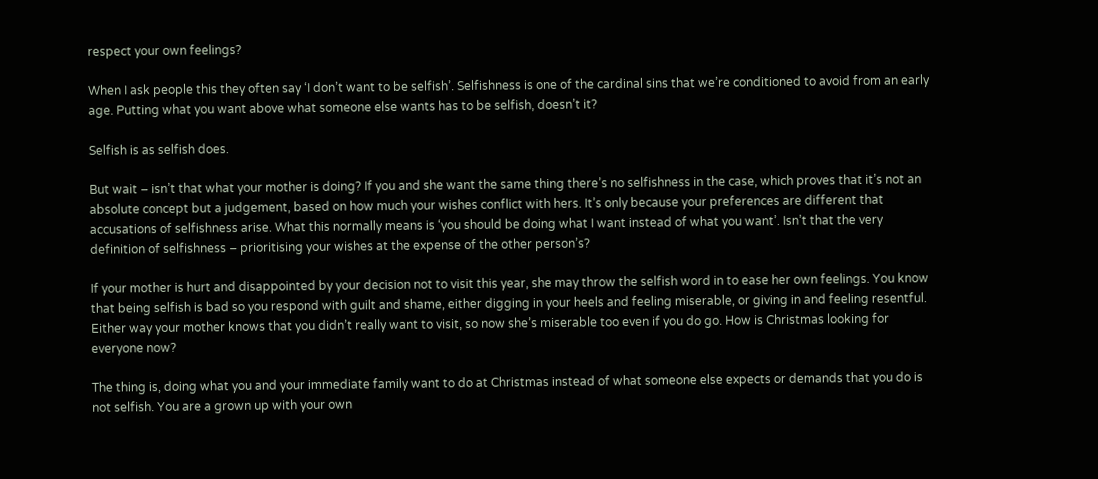respect your own feelings?

When I ask people this they often say ‘I don’t want to be selfish’. Selfishness is one of the cardinal sins that we’re conditioned to avoid from an early age. Putting what you want above what someone else wants has to be selfish, doesn’t it?

Selfish is as selfish does.

But wait – isn’t that what your mother is doing? If you and she want the same thing there’s no selfishness in the case, which proves that it’s not an absolute concept but a judgement, based on how much your wishes conflict with hers. It’s only because your preferences are different that accusations of selfishness arise. What this normally means is ‘you should be doing what I want instead of what you want’. Isn’t that the very definition of selfishness – prioritising your wishes at the expense of the other person’s?

If your mother is hurt and disappointed by your decision not to visit this year, she may throw the selfish word in to ease her own feelings. You know that being selfish is bad so you respond with guilt and shame, either digging in your heels and feeling miserable, or giving in and feeling resentful. Either way your mother knows that you didn’t really want to visit, so now she’s miserable too even if you do go. How is Christmas looking for everyone now?

The thing is, doing what you and your immediate family want to do at Christmas instead of what someone else expects or demands that you do is not selfish. You are a grown up with your own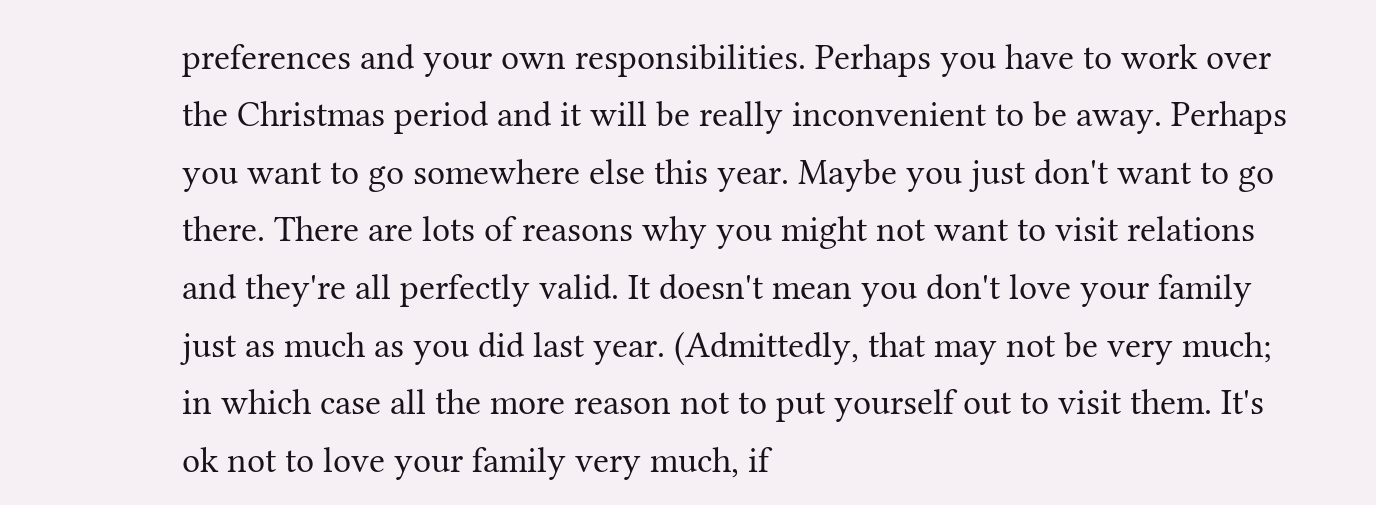preferences and your own responsibilities. Perhaps you have to work over the Christmas period and it will be really inconvenient to be away. Perhaps you want to go somewhere else this year. Maybe you just don't want to go there. There are lots of reasons why you might not want to visit relations and they're all perfectly valid. It doesn't mean you don't love your family just as much as you did last year. (Admittedly, that may not be very much; in which case all the more reason not to put yourself out to visit them. It's ok not to love your family very much, if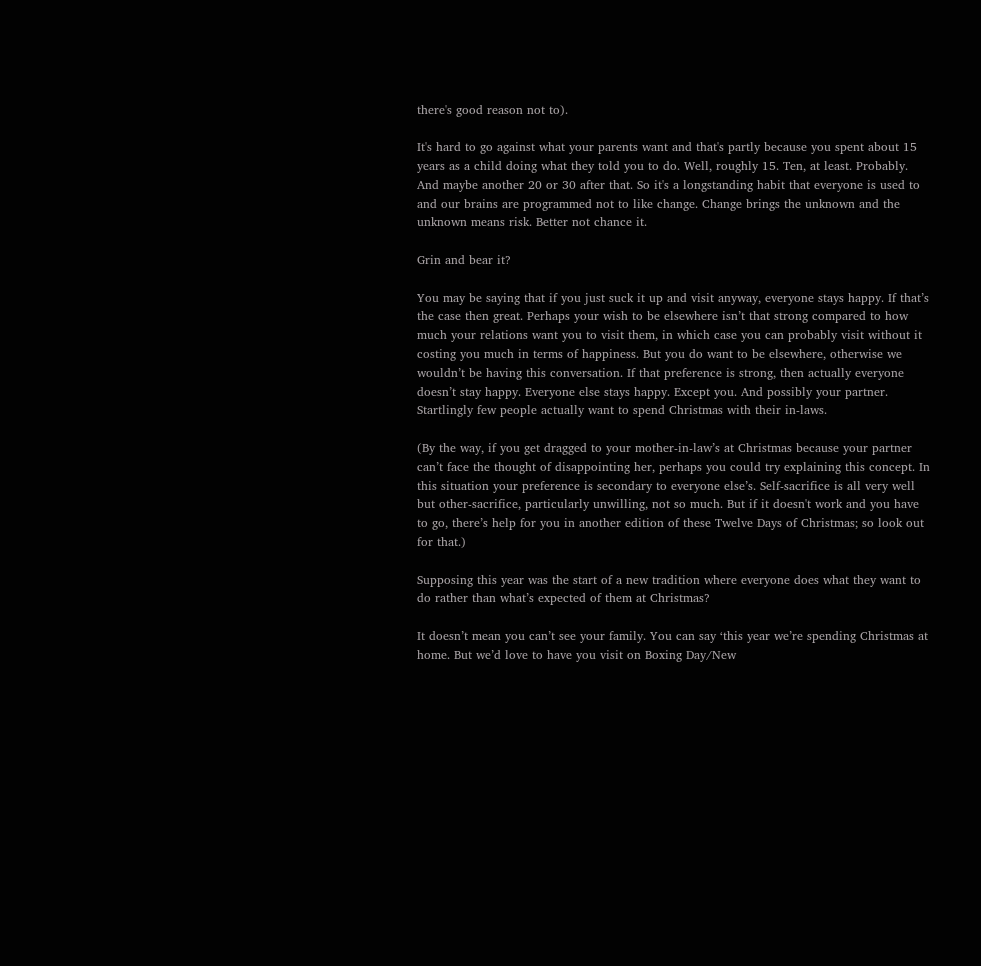there's good reason not to).

It's hard to go against what your parents want and that's partly because you spent about 15 years as a child doing what they told you to do. Well, roughly 15. Ten, at least. Probably. And maybe another 20 or 30 after that. So it's a longstanding habit that everyone is used to and our brains are programmed not to like change. Change brings the unknown and the unknown means risk. Better not chance it.

Grin and bear it?

You may be saying that if you just suck it up and visit anyway, everyone stays happy. If that’s the case then great. Perhaps your wish to be elsewhere isn’t that strong compared to how much your relations want you to visit them, in which case you can probably visit without it costing you much in terms of happiness. But you do want to be elsewhere, otherwise we wouldn’t be having this conversation. If that preference is strong, then actually everyone doesn’t stay happy. Everyone else stays happy. Except you. And possibly your partner. Startlingly few people actually want to spend Christmas with their in-laws.

(By the way, if you get dragged to your mother-in-law’s at Christmas because your partner can’t face the thought of disappointing her, perhaps you could try explaining this concept. In this situation your preference is secondary to everyone else’s. Self-sacrifice is all very well but other-sacrifice, particularly unwilling, not so much. But if it doesn't work and you have to go, there’s help for you in another edition of these Twelve Days of Christmas; so look out for that.)

Supposing this year was the start of a new tradition where everyone does what they want to do rather than what’s expected of them at Christmas?

It doesn’t mean you can’t see your family. You can say ‘this year we’re spending Christmas at home. But we’d love to have you visit on Boxing Day/New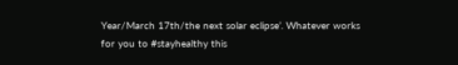Year/March 17th/the next solar eclipse’. Whatever works for you to #stayhealthy this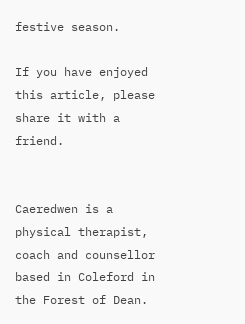festive season.

If you have enjoyed this article, please share it with a friend.


Caeredwen is a physical therapist, coach and counsellor based in Coleford in the Forest of Dean.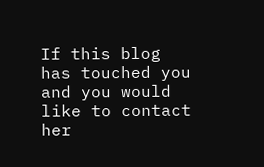If this blog has touched you and you would like to contact her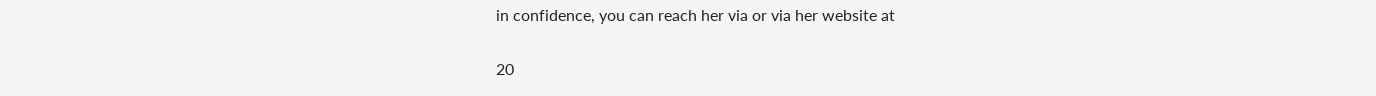in confidence, you can reach her via or via her website at

20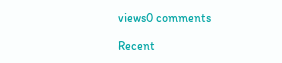views0 comments

Recent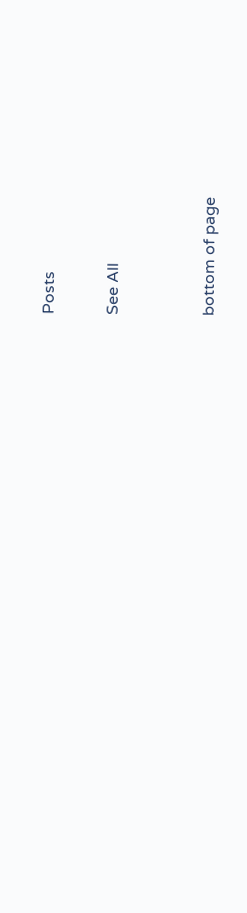Posts

See All


bottom of page